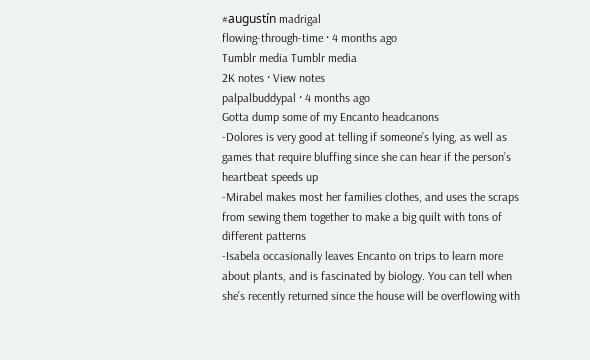#augustín madrigal
flowing-through-time · 4 months ago
Tumblr media Tumblr media
2K notes · View notes
palpalbuddypal · 4 months ago
Gotta dump some of my Encanto headcanons
-Dolores is very good at telling if someone’s lying, as well as games that require bluffing since she can hear if the person’s heartbeat speeds up
-Mirabel makes most her families clothes, and uses the scraps from sewing them together to make a big quilt with tons of different patterns
-Isabela occasionally leaves Encanto on trips to learn more about plants, and is fascinated by biology. You can tell when she’s recently returned since the house will be overflowing with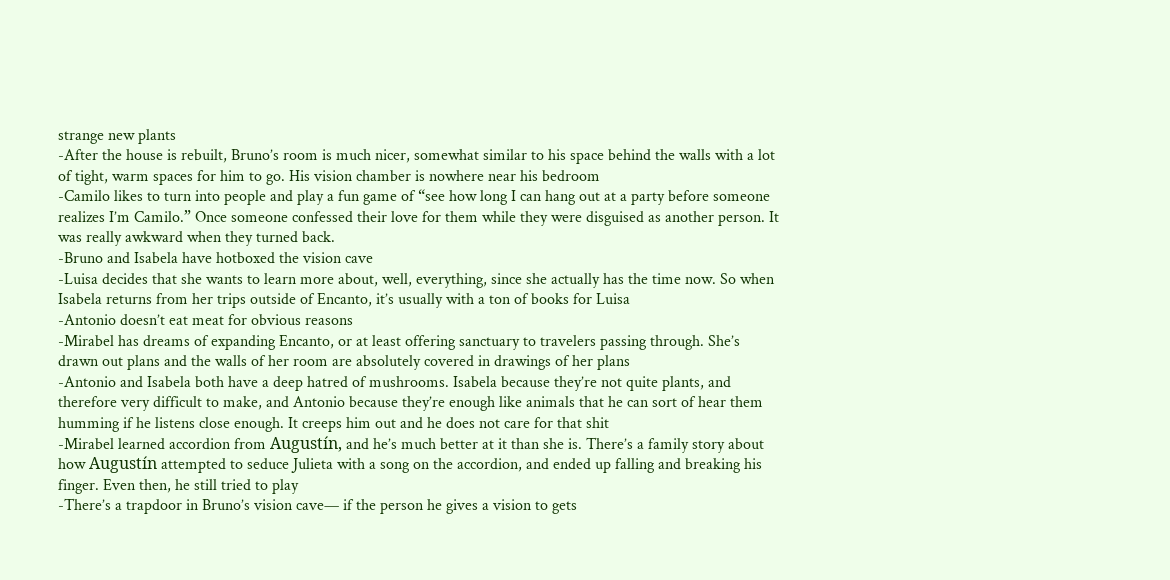strange new plants
-After the house is rebuilt, Bruno’s room is much nicer, somewhat similar to his space behind the walls with a lot of tight, warm spaces for him to go. His vision chamber is nowhere near his bedroom
-Camilo likes to turn into people and play a fun game of “see how long I can hang out at a party before someone realizes I’m Camilo.” Once someone confessed their love for them while they were disguised as another person. It was really awkward when they turned back.
-Bruno and Isabela have hotboxed the vision cave
-Luisa decides that she wants to learn more about, well, everything, since she actually has the time now. So when Isabela returns from her trips outside of Encanto, it’s usually with a ton of books for Luisa
-Antonio doesn’t eat meat for obvious reasons
-Mirabel has dreams of expanding Encanto, or at least offering sanctuary to travelers passing through. She’s drawn out plans and the walls of her room are absolutely covered in drawings of her plans
-Antonio and Isabela both have a deep hatred of mushrooms. Isabela because they’re not quite plants, and therefore very difficult to make, and Antonio because they’re enough like animals that he can sort of hear them humming if he listens close enough. It creeps him out and he does not care for that shit
-Mirabel learned accordion from Augustín, and he’s much better at it than she is. There’s a family story about how Augustín attempted to seduce Julieta with a song on the accordion, and ended up falling and breaking his finger. Even then, he still tried to play
-There’s a trapdoor in Bruno’s vision cave— if the person he gives a vision to gets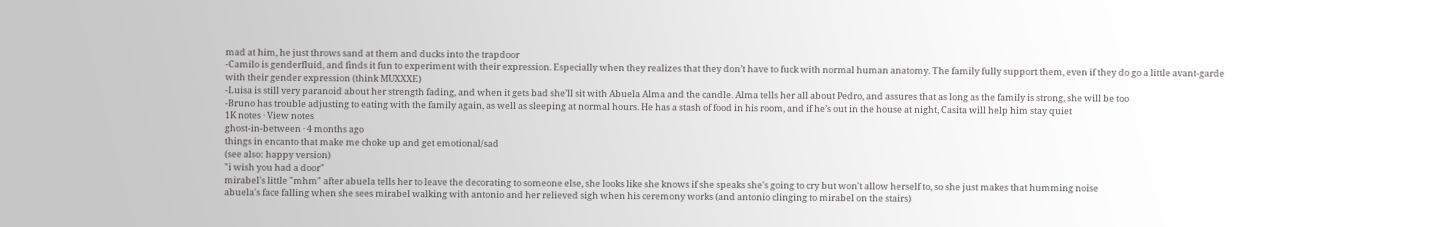mad at him, he just throws sand at them and ducks into the trapdoor
-Camilo is genderfluid, and finds it fun to experiment with their expression. Especially when they realizes that they don’t have to fuck with normal human anatomy. The family fully support them, even if they do go a little avant-garde with their gender expression (think MUXXXE)
-Luisa is still very paranoid about her strength fading, and when it gets bad she’ll sit with Abuela Alma and the candle. Alma tells her all about Pedro, and assures that as long as the family is strong, she will be too
-Bruno has trouble adjusting to eating with the family again, as well as sleeping at normal hours. He has a stash of food in his room, and if he’s out in the house at night, Casita will help him stay quiet
1K notes · View notes
ghost-in-between · 4 months ago
things in encanto that make me choke up and get emotional/sad
(see also: happy version)
"i wish you had a door"
mirabel's little "mhm" after abuela tells her to leave the decorating to someone else, she looks like she knows if she speaks she's going to cry but won't allow herself to, so she just makes that humming noise
abuela's face falling when she sees mirabel walking with antonio and her relieved sigh when his ceremony works (and antonio clinging to mirabel on the stairs)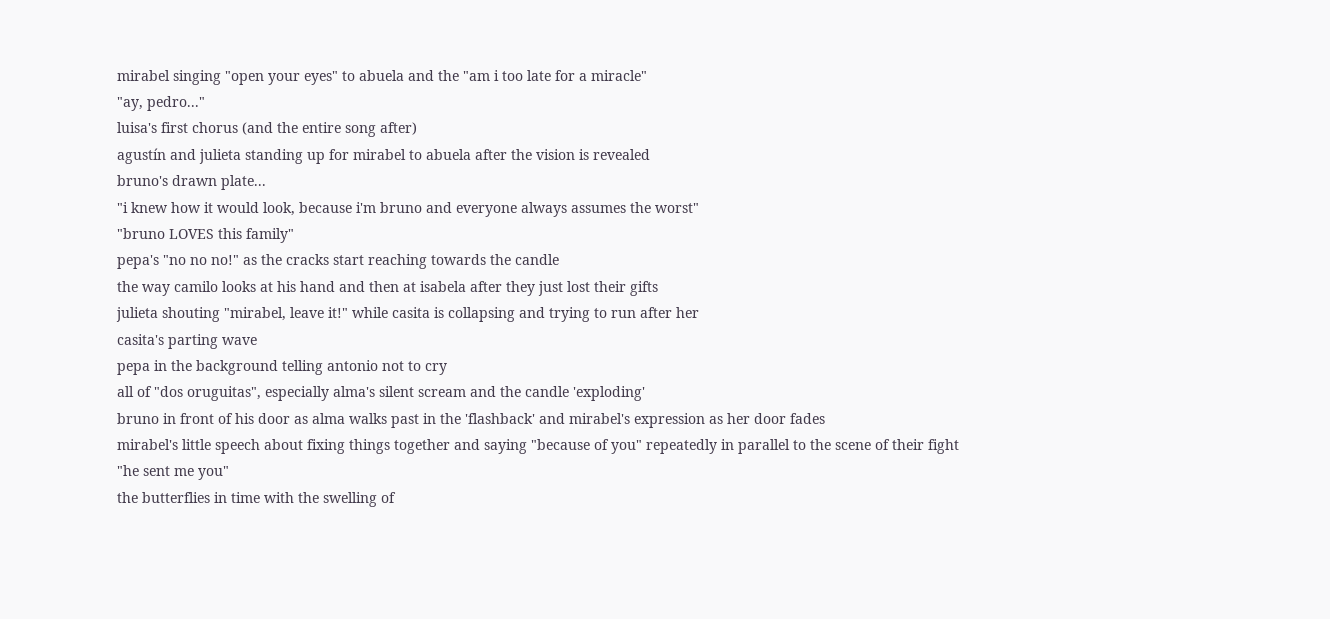mirabel singing "open your eyes" to abuela and the "am i too late for a miracle"
"ay, pedro..."
luisa's first chorus (and the entire song after)
agustín and julieta standing up for mirabel to abuela after the vision is revealed
bruno's drawn plate...
"i knew how it would look, because i'm bruno and everyone always assumes the worst"
"bruno LOVES this family"
pepa's "no no no!" as the cracks start reaching towards the candle
the way camilo looks at his hand and then at isabela after they just lost their gifts
julieta shouting "mirabel, leave it!" while casita is collapsing and trying to run after her
casita's parting wave
pepa in the background telling antonio not to cry
all of "dos oruguitas", especially alma's silent scream and the candle 'exploding'
bruno in front of his door as alma walks past in the 'flashback' and mirabel's expression as her door fades
mirabel's little speech about fixing things together and saying "because of you" repeatedly in parallel to the scene of their fight
"he sent me you"
the butterflies in time with the swelling of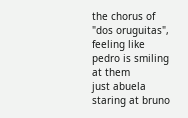the chorus of "dos oruguitas", feeling like pedro is smiling at them
just abuela staring at bruno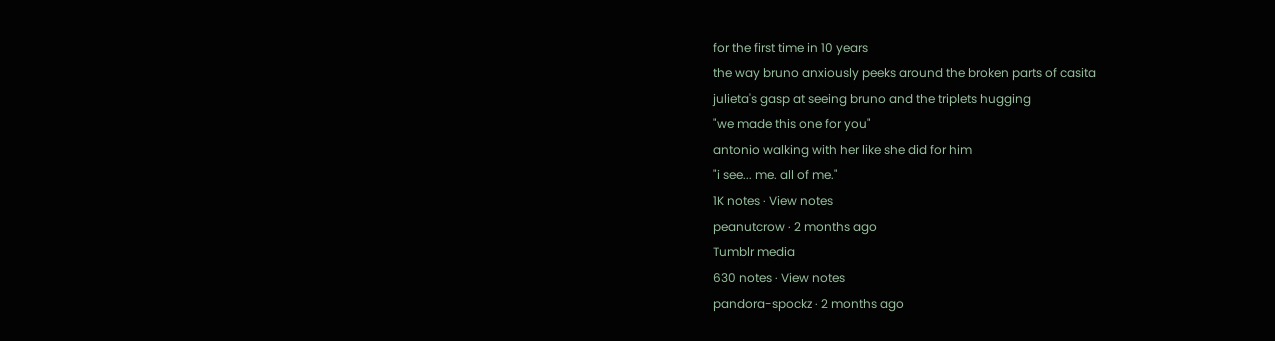for the first time in 10 years
the way bruno anxiously peeks around the broken parts of casita
julieta's gasp at seeing bruno and the triplets hugging
"we made this one for you"
antonio walking with her like she did for him
"i see... me. all of me."
1K notes · View notes
peanutcrow · 2 months ago
Tumblr media
630 notes · View notes
pandora-spockz · 2 months ago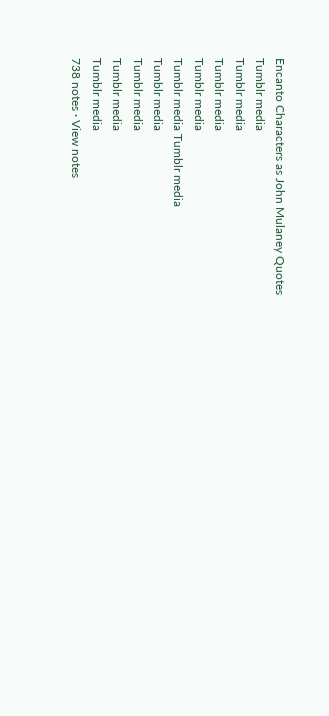Encanto Characters as John Mulaney Quotes
Tumblr media
Tumblr media
Tumblr media
Tumblr media
Tumblr media Tumblr media
Tumblr media
Tumblr media
Tumblr media
Tumblr media
738 notes · View notes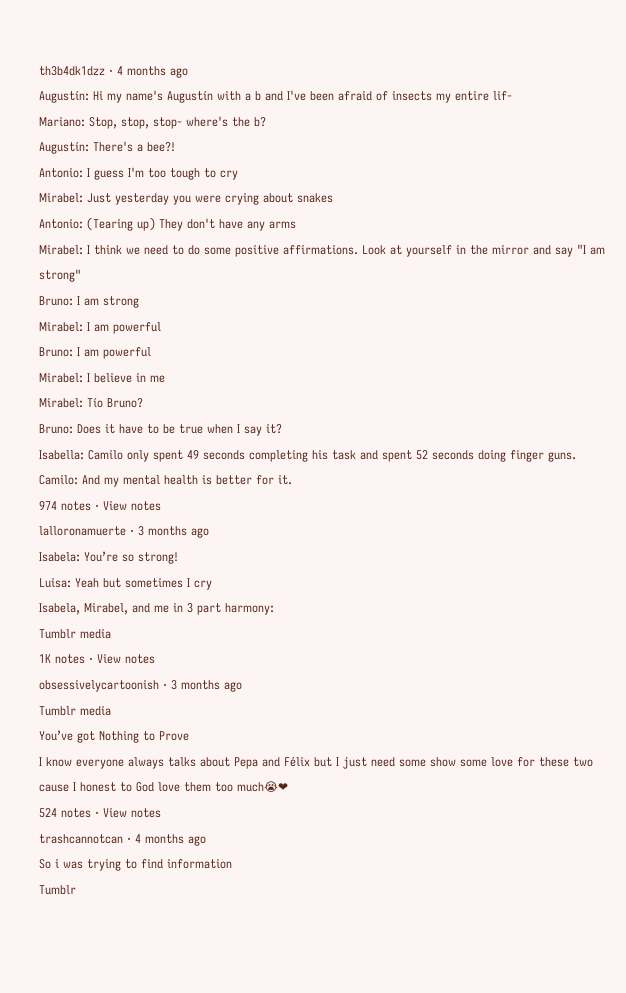th3b4dk1dzz · 4 months ago
Augustín: Hi my name's Augustín with a b and I've been afraid of insects my entire lif-
Mariano: Stop, stop, stop- where's the b?
Augustín: There's a bee?!
Antonio: I guess I'm too tough to cry
Mirabel: Just yesterday you were crying about snakes
Antonio: (Tearing up) They don't have any arms
Mirabel: I think we need to do some positive affirmations. Look at yourself in the mirror and say "I am strong"
Bruno: I am strong
Mirabel: I am powerful
Bruno: I am powerful
Mirabel: I believe in me
Mirabel: Tío Bruno?
Bruno: Does it have to be true when I say it?
Isabella: Camilo only spent 49 seconds completing his task and spent 52 seconds doing finger guns.
Camilo: And my mental health is better for it.
974 notes · View notes
lalloronamuerte · 3 months ago
Isabela: You’re so strong!
Luisa: Yeah but sometimes I cry
Isabela, Mirabel, and me in 3 part harmony:
Tumblr media
1K notes · View notes
obsessivelycartoonish · 3 months ago
Tumblr media
You’ve got Nothing to Prove
I know everyone always talks about Pepa and Félix but I just need some show some love for these two cause I honest to God love them too much😭❤
524 notes · View notes
trashcannotcan · 4 months ago
So i was trying to find information
Tumblr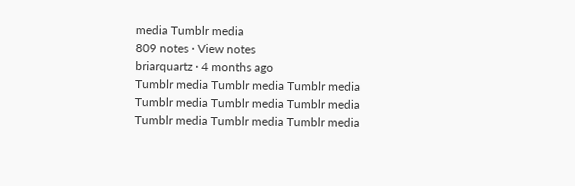media Tumblr media
809 notes · View notes
briarquartz · 4 months ago
Tumblr media Tumblr media Tumblr media Tumblr media Tumblr media Tumblr media Tumblr media Tumblr media Tumblr media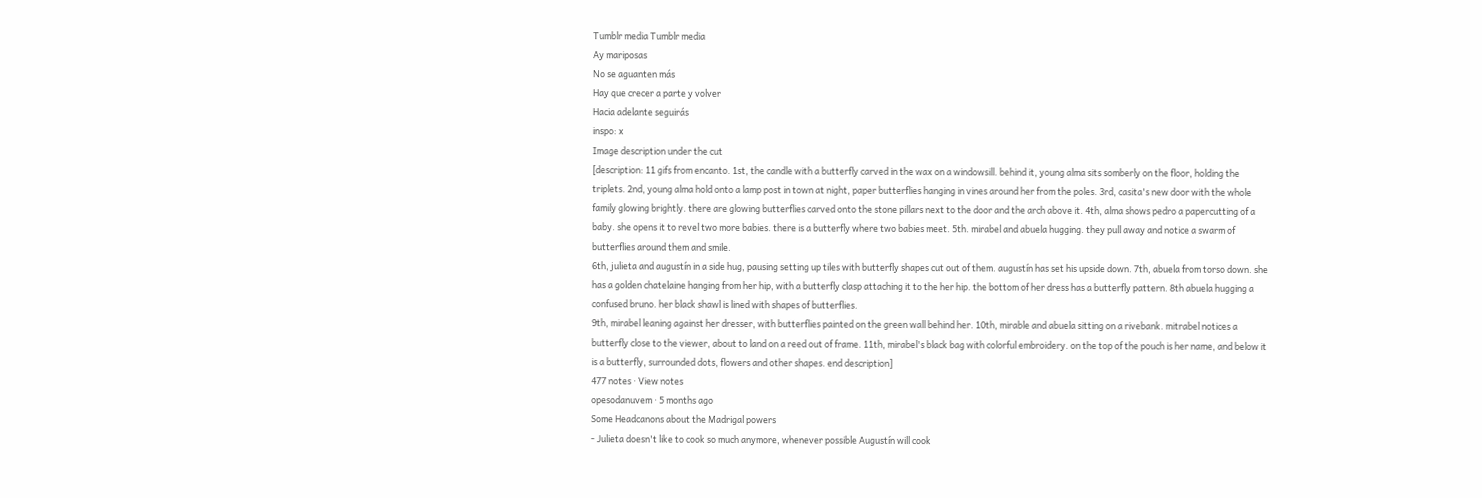Tumblr media Tumblr media
Ay mariposas
No se aguanten más
Hay que crecer a parte y volver
Hacia adelante seguirás
inspo: x
Image description under the cut
[description: 11 gifs from encanto. 1st, the candle with a butterfly carved in the wax on a windowsill. behind it, young alma sits somberly on the floor, holding the triplets. 2nd, young alma hold onto a lamp post in town at night, paper butterflies hanging in vines around her from the poles. 3rd, casita's new door with the whole family glowing brightly. there are glowing butterflies carved onto the stone pillars next to the door and the arch above it. 4th, alma shows pedro a papercutting of a baby. she opens it to revel two more babies. there is a butterfly where two babies meet. 5th. mirabel and abuela hugging. they pull away and notice a swarm of butterflies around them and smile.
6th, julieta and augustín in a side hug, pausing setting up tiles with butterfly shapes cut out of them. augustín has set his upside down. 7th, abuela from torso down. she has a golden chatelaine hanging from her hip, with a butterfly clasp attaching it to the her hip. the bottom of her dress has a butterfly pattern. 8th abuela hugging a confused bruno. her black shawl is lined with shapes of butterflies.
9th, mirabel leaning against her dresser, with butterflies painted on the green wall behind her. 10th, mirable and abuela sitting on a rivebank. mitrabel notices a butterfly close to the viewer, about to land on a reed out of frame. 11th, mirabel's black bag with colorful embroidery. on the top of the pouch is her name, and below it is a butterfly, surrounded dots, flowers and other shapes. end description]
477 notes · View notes
opesodanuvem · 5 months ago
Some Headcanons about the Madrigal powers
- Julieta doesn't like to cook so much anymore, whenever possible Augustín will cook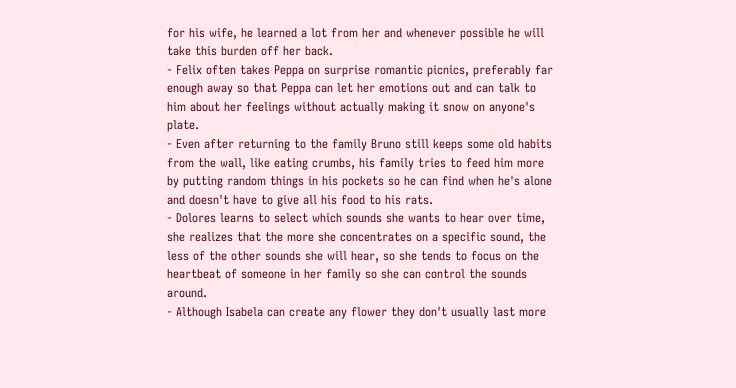for his wife, he learned a lot from her and whenever possible he will take this burden off her back.
- Felix often takes Peppa on surprise romantic picnics, preferably far enough away so that Peppa can let her emotions out and can talk to him about her feelings without actually making it snow on anyone's plate.
- Even after returning to the family Bruno still keeps some old habits from the wall, like eating crumbs, his family tries to feed him more by putting random things in his pockets so he can find when he's alone and doesn't have to give all his food to his rats.
- Dolores learns to select which sounds she wants to hear over time, she realizes that the more she concentrates on a specific sound, the less of the other sounds she will hear, so she tends to focus on the heartbeat of someone in her family so she can control the sounds around.
- Although Isabela can create any flower they don't usually last more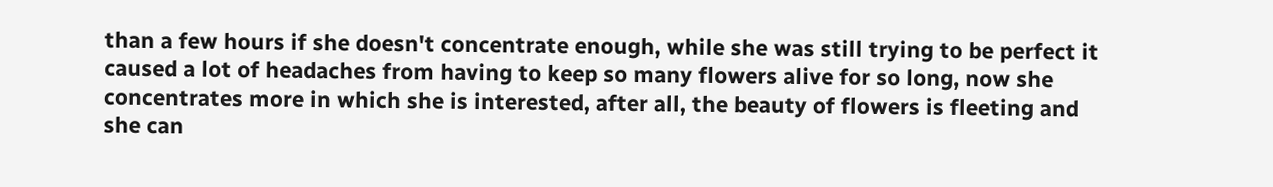than a few hours if she doesn't concentrate enough, while she was still trying to be perfect it caused a lot of headaches from having to keep so many flowers alive for so long, now she concentrates more in which she is interested, after all, the beauty of flowers is fleeting and she can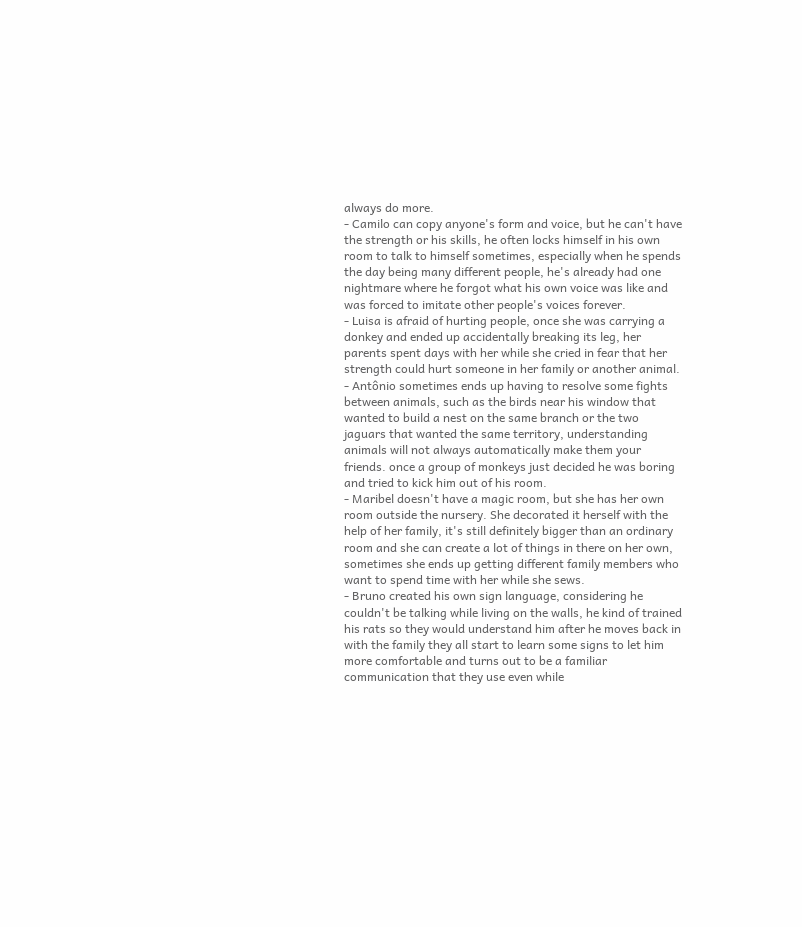always do more.
- Camilo can copy anyone's form and voice, but he can't have the strength or his skills, he often locks himself in his own room to talk to himself sometimes, especially when he spends the day being many different people, he's already had one nightmare where he forgot what his own voice was like and was forced to imitate other people's voices forever.
- Luisa is afraid of hurting people, once she was carrying a donkey and ended up accidentally breaking its leg, her parents spent days with her while she cried in fear that her strength could hurt someone in her family or another animal.
- Antônio sometimes ends up having to resolve some fights between animals, such as the birds near his window that wanted to build a nest on the same branch or the two jaguars that wanted the same territory, understanding animals will not always automatically make them your friends. once a group of monkeys just decided he was boring and tried to kick him out of his room.
- Maribel doesn't have a magic room, but she has her own room outside the nursery. She decorated it herself with the help of her family, it's still definitely bigger than an ordinary room and she can create a lot of things in there on her own, sometimes she ends up getting different family members who want to spend time with her while she sews.
- Bruno created his own sign language, considering he couldn't be talking while living on the walls, he kind of trained his rats so they would understand him after he moves back in with the family they all start to learn some signs to let him more comfortable and turns out to be a familiar communication that they use even while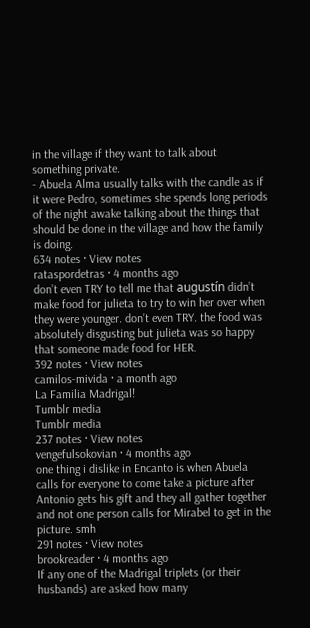in the village if they want to talk about something private.
- Abuela Alma usually talks with the candle as if it were Pedro, sometimes she spends long periods of the night awake talking about the things that should be done in the village and how the family is doing.
634 notes · View notes
rataspordetras · 4 months ago
don’t even TRY to tell me that augustín didn’t make food for julieta to try to win her over when they were younger. don’t even TRY. the food was absolutely disgusting but julieta was so happy that someone made food for HER.
392 notes · View notes
camilos-mivida · a month ago
La Familia Madrigal!
Tumblr media
Tumblr media
237 notes · View notes
vengefulsokovian · 4 months ago
one thing i dislike in Encanto is when Abuela calls for everyone to come take a picture after Antonio gets his gift and they all gather together and not one person calls for Mirabel to get in the picture. smh
291 notes · View notes
brookreader · 4 months ago
If any one of the Madrigal triplets (or their husbands) are asked how many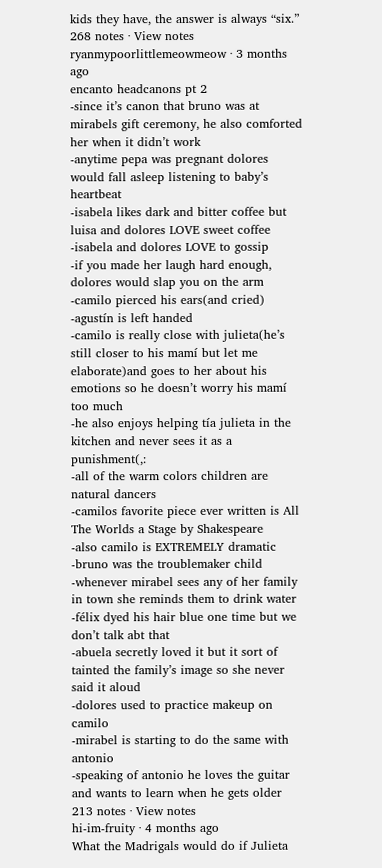kids they have, the answer is always “six.”
268 notes · View notes
ryanmypoorlittlemeowmeow · 3 months ago
encanto headcanons pt 2
-since it’s canon that bruno was at mirabels gift ceremony, he also comforted her when it didn’t work
-anytime pepa was pregnant dolores would fall asleep listening to baby’s heartbeat
-isabela likes dark and bitter coffee but luisa and dolores LOVE sweet coffee
-isabela and dolores LOVE to gossip
-if you made her laugh hard enough, dolores would slap you on the arm
-camilo pierced his ears(and cried)
-agustín is left handed
-camilo is really close with julieta(he’s still closer to his mamí but let me elaborate)and goes to her about his emotions so he doesn’t worry his mamí too much
-he also enjoys helping tía julieta in the kitchen and never sees it as a punishment(,:
-all of the warm colors children are natural dancers
-camilos favorite piece ever written is All The Worlds a Stage by Shakespeare
-also camilo is EXTREMELY dramatic
-bruno was the troublemaker child
-whenever mirabel sees any of her family in town she reminds them to drink water
-félix dyed his hair blue one time but we don’t talk abt that
-abuela secretly loved it but it sort of tainted the family’s image so she never said it aloud
-dolores used to practice makeup on camilo
-mirabel is starting to do the same with antonio
-speaking of antonio he loves the guitar and wants to learn when he gets older
213 notes · View notes
hi-im-fruity · 4 months ago
What the Madrigals would do if Julieta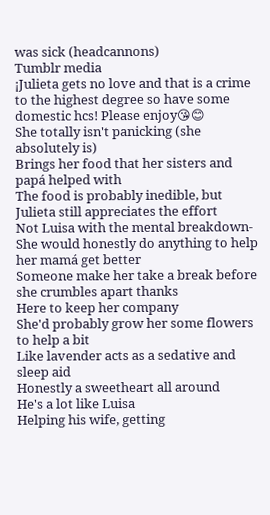was sick (headcannons)
Tumblr media
¡Julieta gets no love and that is a crime to the highest degree so have some domestic hcs! Please enjoy😘😊
She totally isn't panicking (she absolutely is)
Brings her food that her sisters and papá helped with
The food is probably inedible, but Julieta still appreciates the effort
Not Luisa with the mental breakdown-
She would honestly do anything to help her mamá get better
Someone make her take a break before she crumbles apart thanks
Here to keep her company
She'd probably grow her some flowers to help a bit
Like lavender acts as a sedative and sleep aid
Honestly a sweetheart all around
He's a lot like Luisa
Helping his wife, getting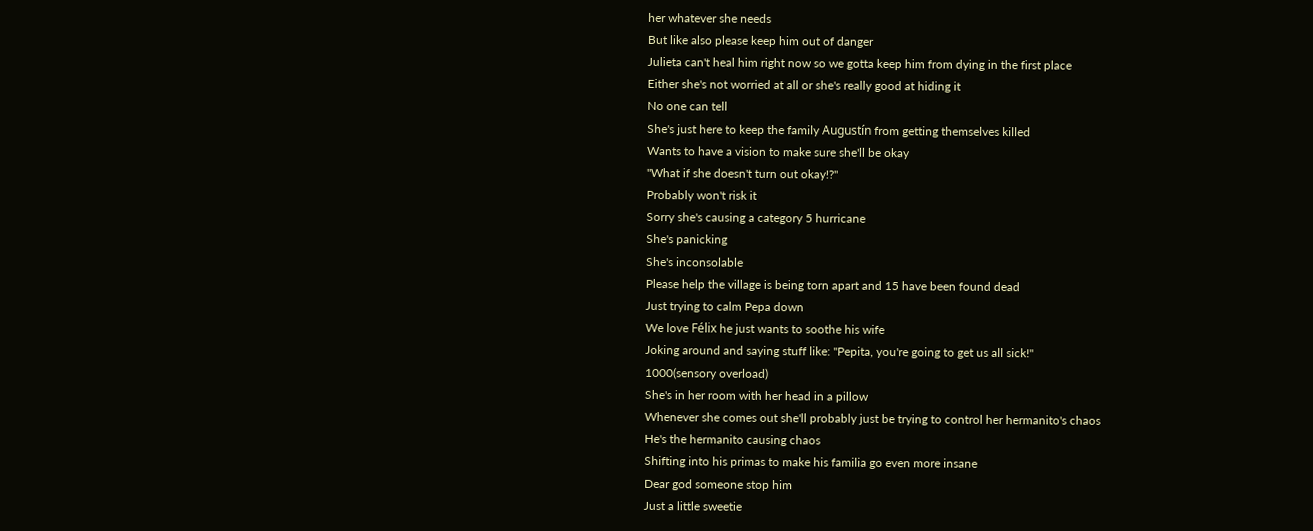her whatever she needs
But like also please keep him out of danger
Julieta can't heal him right now so we gotta keep him from dying in the first place
Either she's not worried at all or she's really good at hiding it
No one can tell
She's just here to keep the family Augustín from getting themselves killed
Wants to have a vision to make sure she'll be okay
"What if she doesn't turn out okay!?"
Probably won't risk it
Sorry she's causing a category 5 hurricane
She's panicking
She's inconsolable
Please help the village is being torn apart and 15 have been found dead
Just trying to calm Pepa down
We love Félix he just wants to soothe his wife
Joking around and saying stuff like: "Pepita, you're going to get us all sick!"
1000(sensory overload)
She's in her room with her head in a pillow
Whenever she comes out she'll probably just be trying to control her hermanito's chaos
He's the hermanito causing chaos
Shifting into his primas to make his familia go even more insane
Dear god someone stop him
Just a little sweetie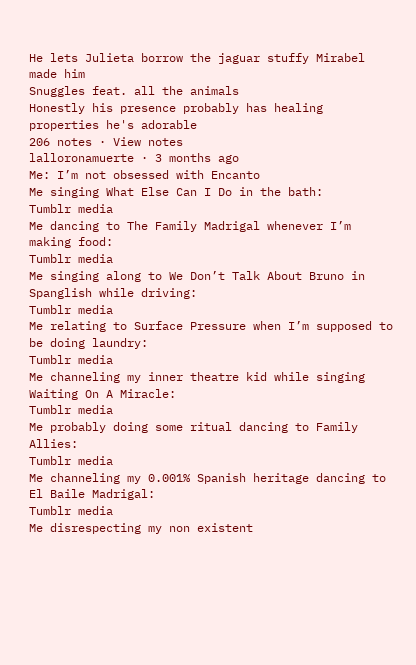He lets Julieta borrow the jaguar stuffy Mirabel made him
Snuggles feat. all the animals
Honestly his presence probably has healing properties he's adorable
206 notes · View notes
lalloronamuerte · 3 months ago
Me: I’m not obsessed with Encanto
Me singing What Else Can I Do in the bath:
Tumblr media
Me dancing to The Family Madrigal whenever I’m making food:
Tumblr media
Me singing along to We Don’t Talk About Bruno in Spanglish while driving:
Tumblr media
Me relating to Surface Pressure when I’m supposed to be doing laundry:
Tumblr media
Me channeling my inner theatre kid while singing Waiting On A Miracle:
Tumblr media
Me probably doing some ritual dancing to Family Allies:
Tumblr media
Me channeling my 0.001% Spanish heritage dancing to El Baile Madrigal:
Tumblr media
Me disrespecting my non existent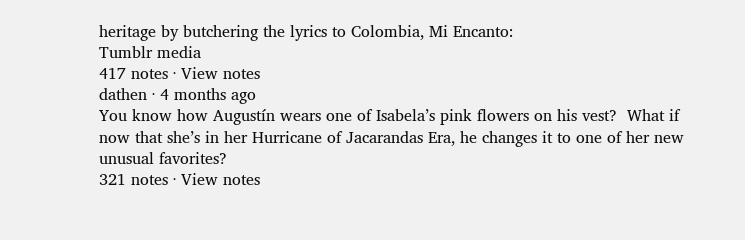heritage by butchering the lyrics to Colombia, Mi Encanto:
Tumblr media
417 notes · View notes
dathen · 4 months ago
You know how Augustín wears one of Isabela’s pink flowers on his vest?  What if now that she’s in her Hurricane of Jacarandas Era, he changes it to one of her new unusual favorites?
321 notes · View notes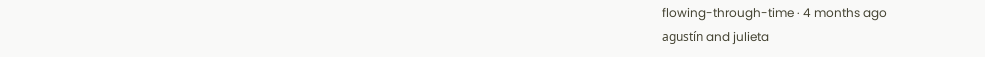flowing-through-time · 4 months ago
agustín and julieta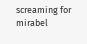screaming for mirabel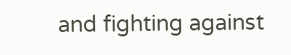and fighting against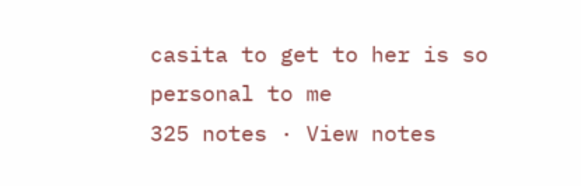casita to get to her is so personal to me
325 notes · View notes